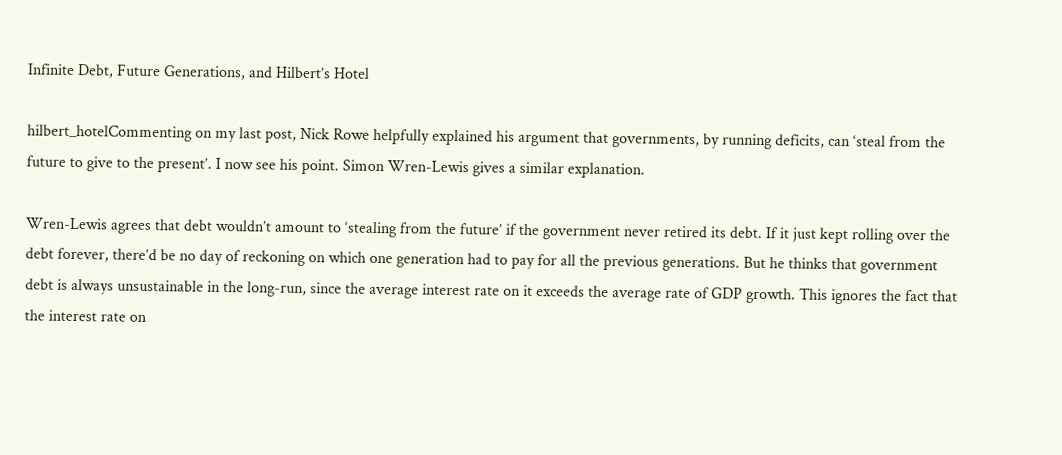Infinite Debt, Future Generations, and Hilbert’s Hotel

hilbert_hotelCommenting on my last post, Nick Rowe helpfully explained his argument that governments, by running deficits, can ‘steal from the future to give to the present’. I now see his point. Simon Wren-Lewis gives a similar explanation.

Wren-Lewis agrees that debt wouldn’t amount to ‘stealing from the future’ if the government never retired its debt. If it just kept rolling over the debt forever, there’d be no day of reckoning on which one generation had to pay for all the previous generations. But he thinks that government debt is always unsustainable in the long-run, since the average interest rate on it exceeds the average rate of GDP growth. This ignores the fact that the interest rate on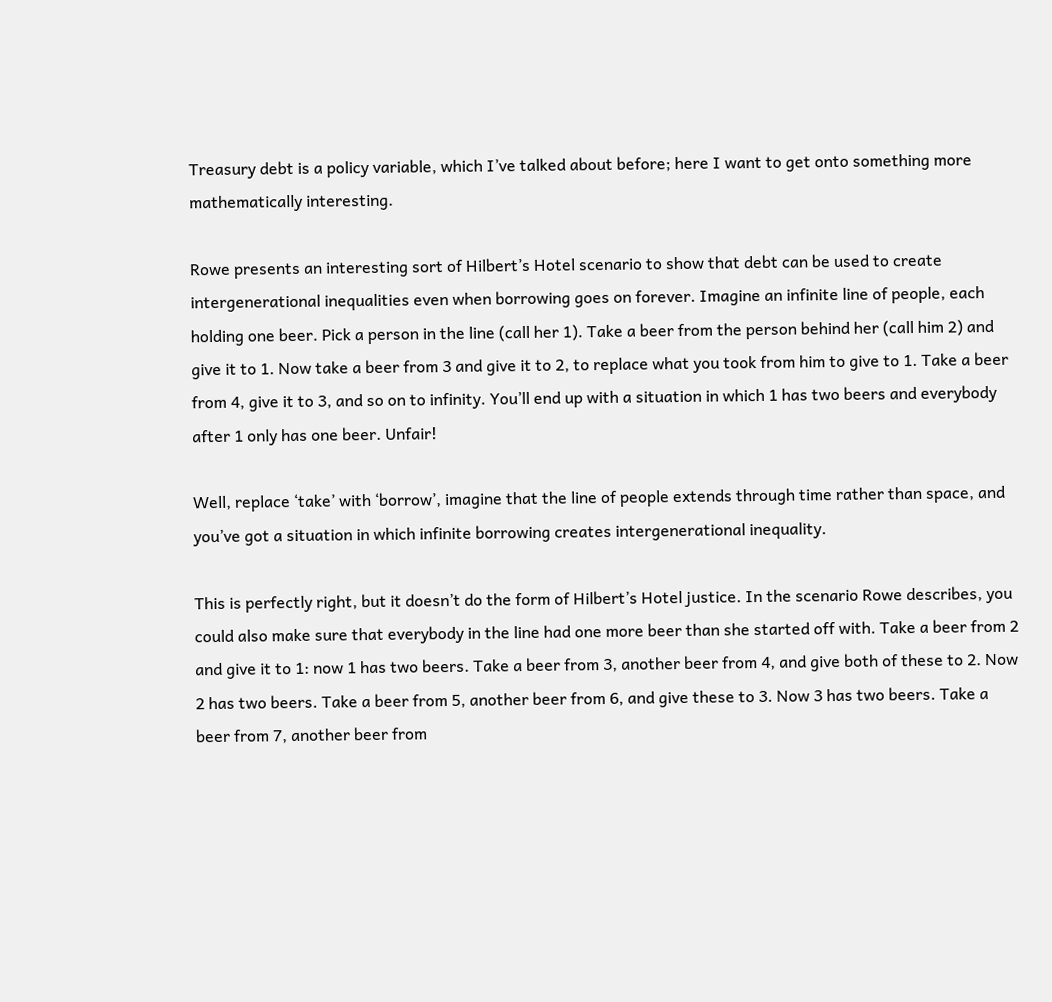Treasury debt is a policy variable, which I’ve talked about before; here I want to get onto something more mathematically interesting.

Rowe presents an interesting sort of Hilbert’s Hotel scenario to show that debt can be used to create intergenerational inequalities even when borrowing goes on forever. Imagine an infinite line of people, each holding one beer. Pick a person in the line (call her 1). Take a beer from the person behind her (call him 2) and give it to 1. Now take a beer from 3 and give it to 2, to replace what you took from him to give to 1. Take a beer from 4, give it to 3, and so on to infinity. You’ll end up with a situation in which 1 has two beers and everybody after 1 only has one beer. Unfair!

Well, replace ‘take’ with ‘borrow’, imagine that the line of people extends through time rather than space, and you’ve got a situation in which infinite borrowing creates intergenerational inequality.

This is perfectly right, but it doesn’t do the form of Hilbert’s Hotel justice. In the scenario Rowe describes, you could also make sure that everybody in the line had one more beer than she started off with. Take a beer from 2 and give it to 1: now 1 has two beers. Take a beer from 3, another beer from 4, and give both of these to 2. Now 2 has two beers. Take a beer from 5, another beer from 6, and give these to 3. Now 3 has two beers. Take a beer from 7, another beer from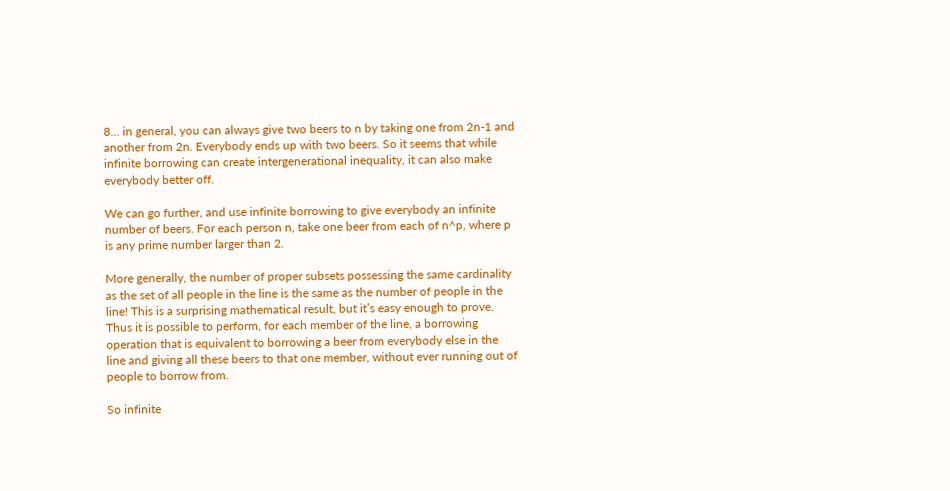8… in general, you can always give two beers to n by taking one from 2n-1 and another from 2n. Everybody ends up with two beers. So it seems that while infinite borrowing can create intergenerational inequality, it can also make everybody better off.

We can go further, and use infinite borrowing to give everybody an infinite number of beers. For each person n, take one beer from each of n^p, where p is any prime number larger than 2.

More generally, the number of proper subsets possessing the same cardinality as the set of all people in the line is the same as the number of people in the line! This is a surprising mathematical result, but it’s easy enough to prove. Thus it is possible to perform, for each member of the line, a borrowing operation that is equivalent to borrowing a beer from everybody else in the line and giving all these beers to that one member, without ever running out of people to borrow from.

So infinite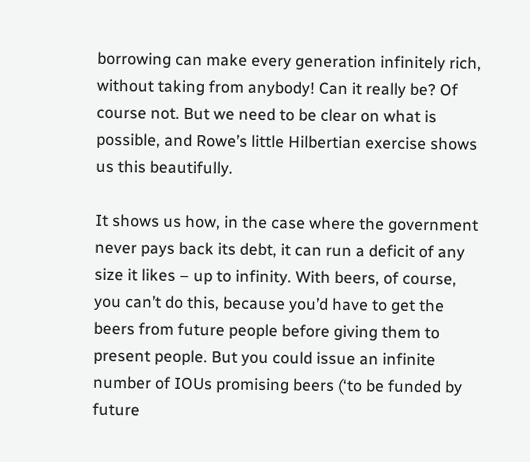borrowing can make every generation infinitely rich, without taking from anybody! Can it really be? Of course not. But we need to be clear on what is possible, and Rowe’s little Hilbertian exercise shows us this beautifully.

It shows us how, in the case where the government never pays back its debt, it can run a deficit of any size it likes – up to infinity. With beers, of course, you can’t do this, because you’d have to get the beers from future people before giving them to present people. But you could issue an infinite number of IOUs promising beers (‘to be funded by future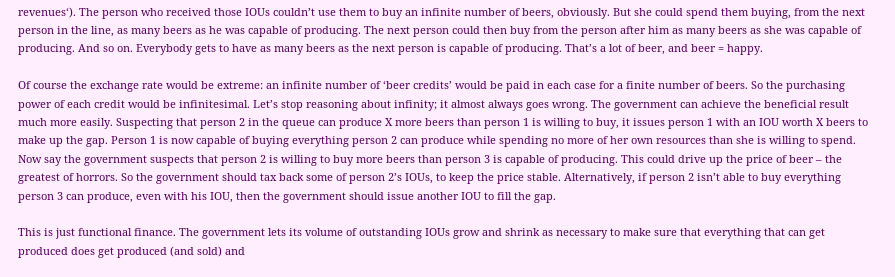revenues‘). The person who received those IOUs couldn’t use them to buy an infinite number of beers, obviously. But she could spend them buying, from the next person in the line, as many beers as he was capable of producing. The next person could then buy from the person after him as many beers as she was capable of producing. And so on. Everybody gets to have as many beers as the next person is capable of producing. That’s a lot of beer, and beer = happy.

Of course the exchange rate would be extreme: an infinite number of ‘beer credits’ would be paid in each case for a finite number of beers. So the purchasing power of each credit would be infinitesimal. Let’s stop reasoning about infinity; it almost always goes wrong. The government can achieve the beneficial result much more easily. Suspecting that person 2 in the queue can produce X more beers than person 1 is willing to buy, it issues person 1 with an IOU worth X beers to make up the gap. Person 1 is now capable of buying everything person 2 can produce while spending no more of her own resources than she is willing to spend. Now say the government suspects that person 2 is willing to buy more beers than person 3 is capable of producing. This could drive up the price of beer – the greatest of horrors. So the government should tax back some of person 2’s IOUs, to keep the price stable. Alternatively, if person 2 isn’t able to buy everything person 3 can produce, even with his IOU, then the government should issue another IOU to fill the gap.

This is just functional finance. The government lets its volume of outstanding IOUs grow and shrink as necessary to make sure that everything that can get produced does get produced (and sold) and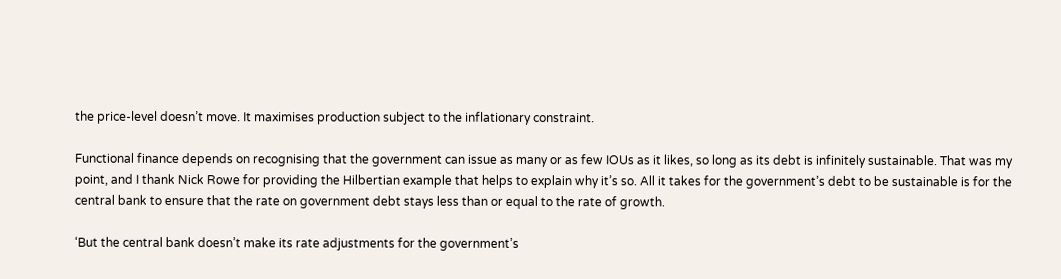the price-level doesn’t move. It maximises production subject to the inflationary constraint.

Functional finance depends on recognising that the government can issue as many or as few IOUs as it likes, so long as its debt is infinitely sustainable. That was my point, and I thank Nick Rowe for providing the Hilbertian example that helps to explain why it’s so. All it takes for the government’s debt to be sustainable is for the central bank to ensure that the rate on government debt stays less than or equal to the rate of growth.

‘But the central bank doesn’t make its rate adjustments for the government’s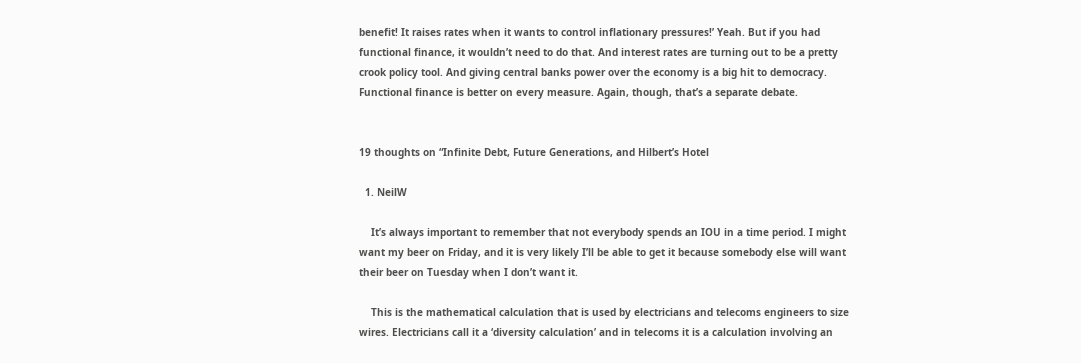benefit! It raises rates when it wants to control inflationary pressures!’ Yeah. But if you had functional finance, it wouldn’t need to do that. And interest rates are turning out to be a pretty crook policy tool. And giving central banks power over the economy is a big hit to democracy. Functional finance is better on every measure. Again, though, that’s a separate debate.


19 thoughts on “Infinite Debt, Future Generations, and Hilbert’s Hotel

  1. NeilW

    It’s always important to remember that not everybody spends an IOU in a time period. I might want my beer on Friday, and it is very likely I’ll be able to get it because somebody else will want their beer on Tuesday when I don’t want it.

    This is the mathematical calculation that is used by electricians and telecoms engineers to size wires. Electricians call it a ‘diversity calculation’ and in telecoms it is a calculation involving an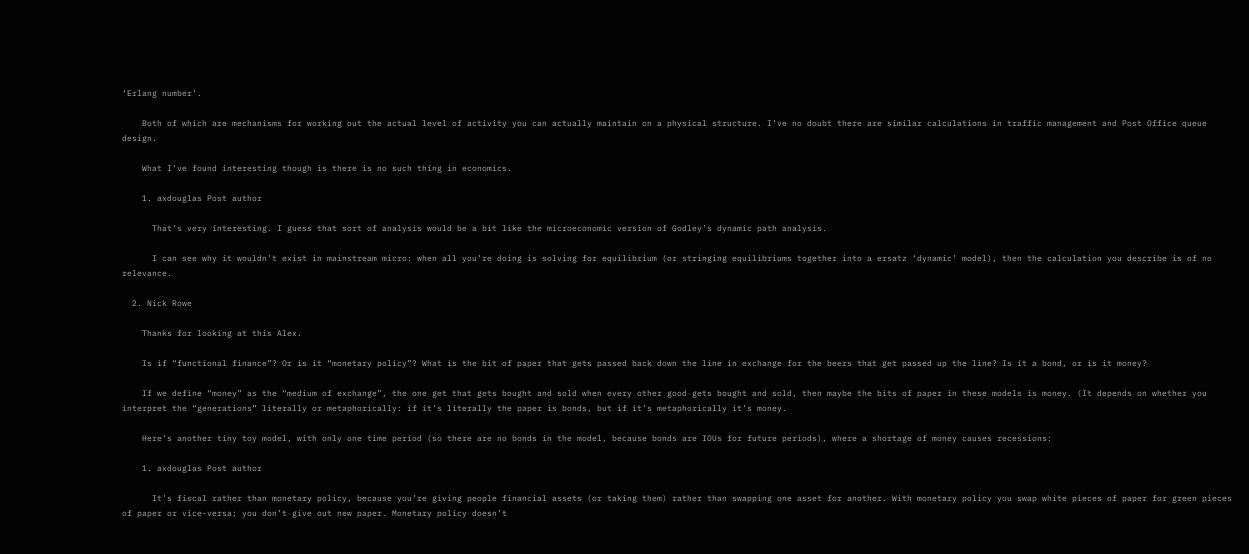‘Erlang number’.

    Both of which are mechanisms for working out the actual level of activity you can actually maintain on a physical structure. I’ve no doubt there are similar calculations in traffic management and Post Office queue design.

    What I’ve found interesting though is there is no such thing in economics.

    1. axdouglas Post author

      That’s very interesting. I guess that sort of analysis would be a bit like the microeconomic version of Godley’s dynamic path analysis.

      I can see why it wouldn’t exist in mainstream micro: when all you’re doing is solving for equilibrium (or stringing equilibriums together into a ersatz ‘dynamic’ model), then the calculation you describe is of no relevance.

  2. Nick Rowe

    Thanks for looking at this Alex.

    Is if “functional finance”? Or is it “monetary policy”? What is the bit of paper that gets passed back down the line in exchange for the beers that get passed up the line? Is it a bond, or is it money?

    If we define “money” as the “medium of exchange”, the one get that gets bought and sold when every other good gets bought and sold, then maybe the bits of paper in these models is money. (It depends on whether you interpret the “generations” literally or metaphorically: if it’s literally the paper is bonds, but if it’s metaphorically it’s money.

    Here’s another tiny toy model, with only one time period (so there are no bonds in the model, because bonds are IOUs for future periods), where a shortage of money causes recessions:

    1. axdouglas Post author

      It’s fiscal rather than monetary policy, because you’re giving people financial assets (or taking them) rather than swapping one asset for another. With monetary policy you swap white pieces of paper for green pieces of paper or vice-versa; you don’t give out new paper. Monetary policy doesn’t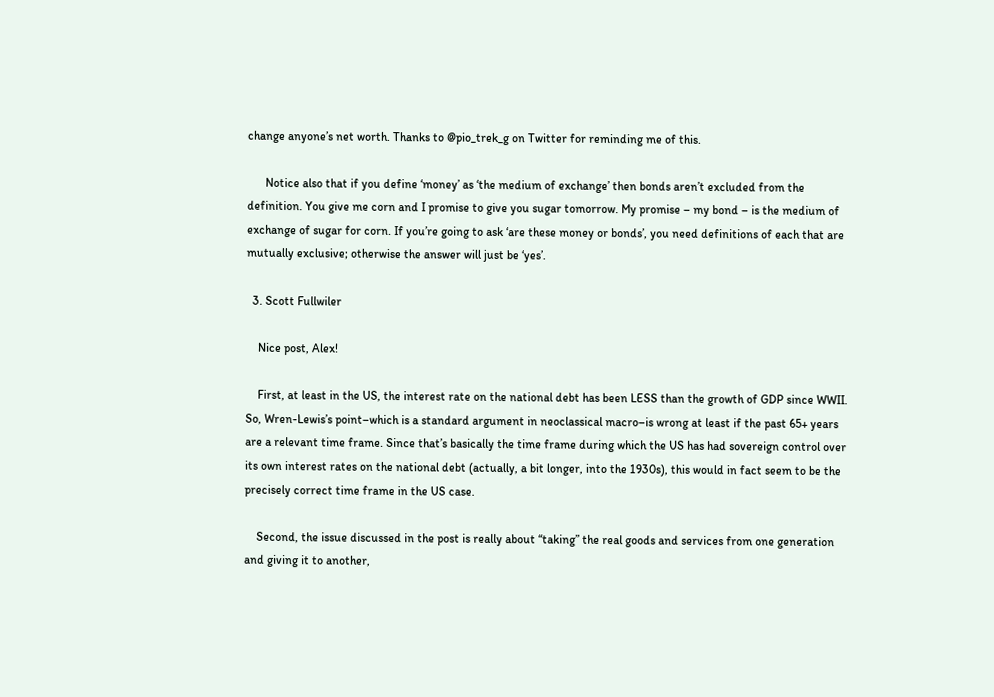change anyone’s net worth. Thanks to @pio_trek_g on Twitter for reminding me of this.

      Notice also that if you define ‘money’ as ‘the medium of exchange’ then bonds aren’t excluded from the definition. You give me corn and I promise to give you sugar tomorrow. My promise – my bond – is the medium of exchange of sugar for corn. If you’re going to ask ‘are these money or bonds’, you need definitions of each that are mutually exclusive; otherwise the answer will just be ‘yes’.

  3. Scott Fullwiler

    Nice post, Alex!

    First, at least in the US, the interest rate on the national debt has been LESS than the growth of GDP since WWII. So, Wren-Lewis’s point–which is a standard argument in neoclassical macro–is wrong at least if the past 65+ years are a relevant time frame. Since that’s basically the time frame during which the US has had sovereign control over its own interest rates on the national debt (actually, a bit longer, into the 1930s), this would in fact seem to be the precisely correct time frame in the US case.

    Second, the issue discussed in the post is really about “taking” the real goods and services from one generation and giving it to another,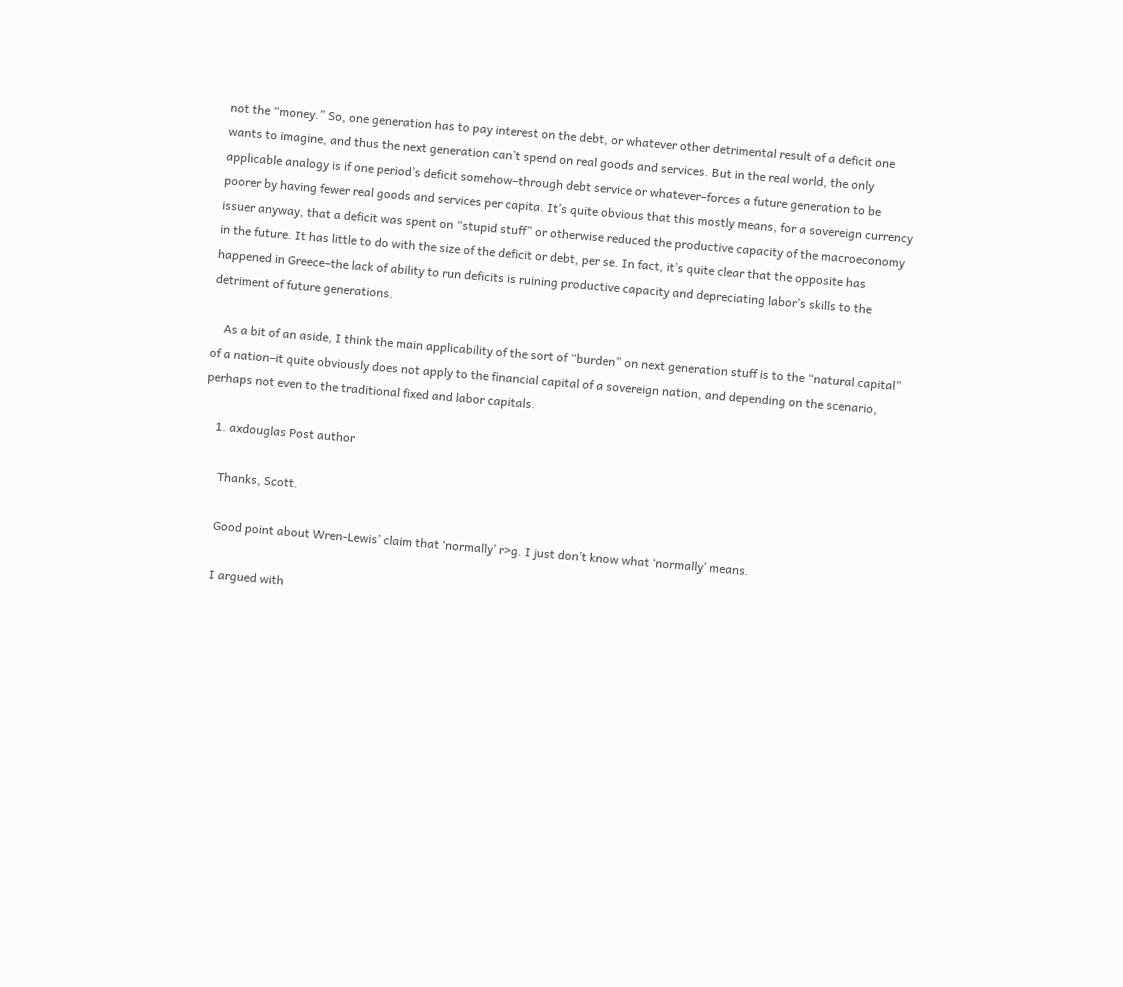not the “money.” So, one generation has to pay interest on the debt, or whatever other detrimental result of a deficit one wants to imagine, and thus the next generation can’t spend on real goods and services. But in the real world, the only applicable analogy is if one period’s deficit somehow–through debt service or whatever–forces a future generation to be poorer by having fewer real goods and services per capita. It’s quite obvious that this mostly means, for a sovereign currency issuer anyway, that a deficit was spent on “stupid stuff” or otherwise reduced the productive capacity of the macroeconomy in the future. It has little to do with the size of the deficit or debt, per se. In fact, it’s quite clear that the opposite has happened in Greece–the lack of ability to run deficits is ruining productive capacity and depreciating labor’s skills to the detriment of future generations.

    As a bit of an aside, I think the main applicability of the sort of “burden” on next generation stuff is to the “natural capital” of a nation–it quite obviously does not apply to the financial capital of a sovereign nation, and depending on the scenario, perhaps not even to the traditional fixed and labor capitals.

    1. axdouglas Post author

      Thanks, Scott.

      Good point about Wren-Lewis’ claim that ‘normally’ r>g. I just don’t know what ‘normally’ means.

      I argued with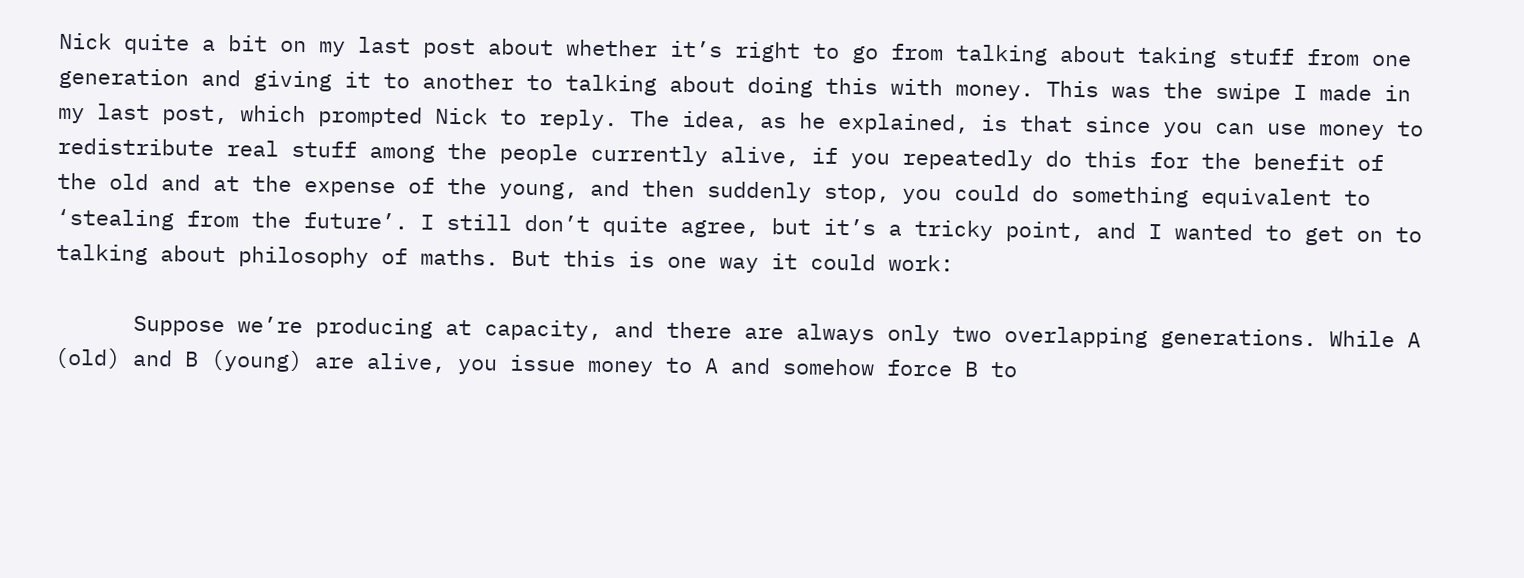Nick quite a bit on my last post about whether it’s right to go from talking about taking stuff from one generation and giving it to another to talking about doing this with money. This was the swipe I made in my last post, which prompted Nick to reply. The idea, as he explained, is that since you can use money to redistribute real stuff among the people currently alive, if you repeatedly do this for the benefit of the old and at the expense of the young, and then suddenly stop, you could do something equivalent to ‘stealing from the future’. I still don’t quite agree, but it’s a tricky point, and I wanted to get on to talking about philosophy of maths. But this is one way it could work:

      Suppose we’re producing at capacity, and there are always only two overlapping generations. While A (old) and B (young) are alive, you issue money to A and somehow force B to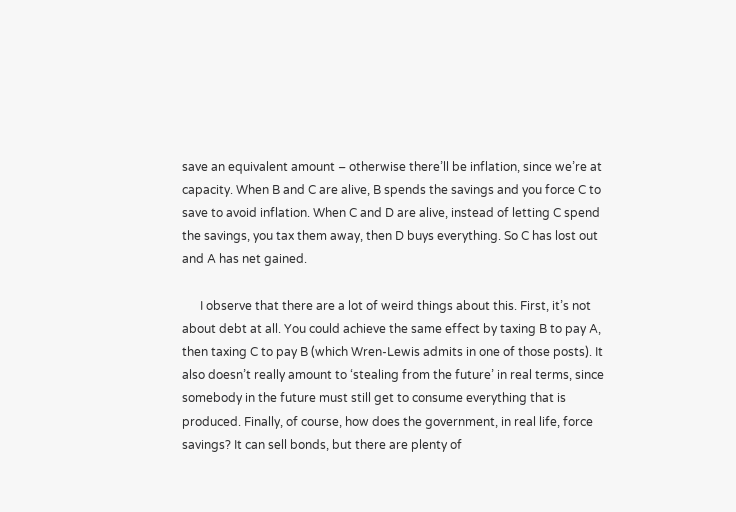save an equivalent amount – otherwise there’ll be inflation, since we’re at capacity. When B and C are alive, B spends the savings and you force C to save to avoid inflation. When C and D are alive, instead of letting C spend the savings, you tax them away, then D buys everything. So C has lost out and A has net gained.

      I observe that there are a lot of weird things about this. First, it’s not about debt at all. You could achieve the same effect by taxing B to pay A, then taxing C to pay B (which Wren-Lewis admits in one of those posts). It also doesn’t really amount to ‘stealing from the future’ in real terms, since somebody in the future must still get to consume everything that is produced. Finally, of course, how does the government, in real life, force savings? It can sell bonds, but there are plenty of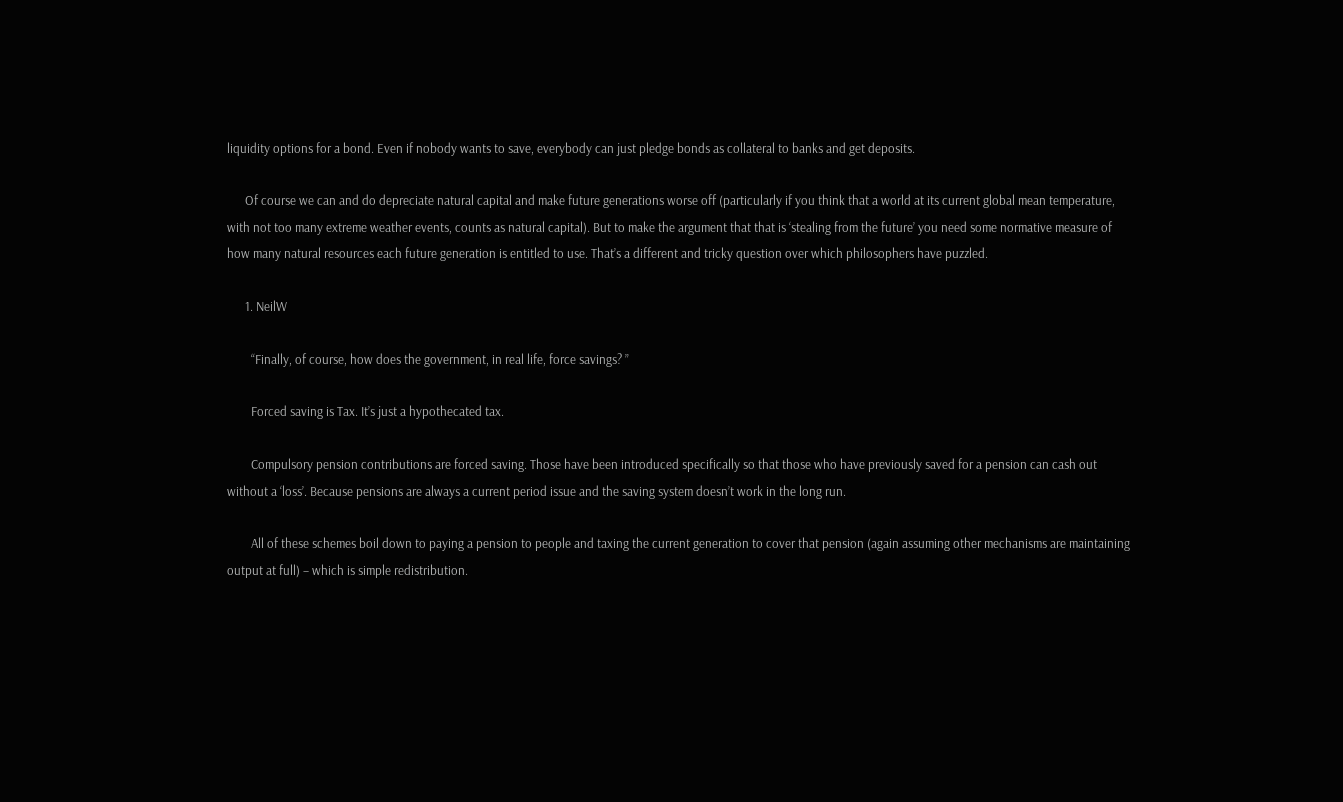liquidity options for a bond. Even if nobody wants to save, everybody can just pledge bonds as collateral to banks and get deposits.

      Of course we can and do depreciate natural capital and make future generations worse off (particularly if you think that a world at its current global mean temperature, with not too many extreme weather events, counts as natural capital). But to make the argument that that is ‘stealing from the future’ you need some normative measure of how many natural resources each future generation is entitled to use. That’s a different and tricky question over which philosophers have puzzled.

      1. NeilW

        “Finally, of course, how does the government, in real life, force savings? ”

        Forced saving is Tax. It’s just a hypothecated tax.

        Compulsory pension contributions are forced saving. Those have been introduced specifically so that those who have previously saved for a pension can cash out without a ‘loss’. Because pensions are always a current period issue and the saving system doesn’t work in the long run.

        All of these schemes boil down to paying a pension to people and taxing the current generation to cover that pension (again assuming other mechanisms are maintaining output at full) – which is simple redistribution.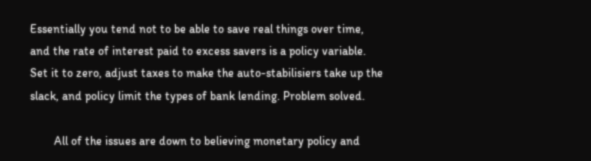Essentially you tend not to be able to save real things over time, and the rate of interest paid to excess savers is a policy variable. Set it to zero, adjust taxes to make the auto-stabilisiers take up the slack, and policy limit the types of bank lending. Problem solved.

        All of the issues are down to believing monetary policy and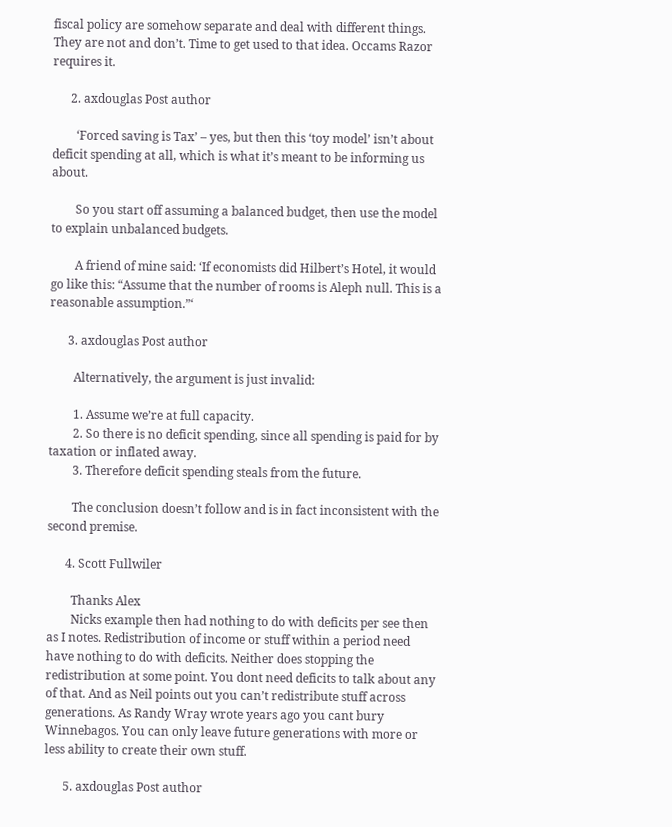fiscal policy are somehow separate and deal with different things. They are not and don’t. Time to get used to that idea. Occams Razor requires it.

      2. axdouglas Post author

        ‘Forced saving is Tax’ – yes, but then this ‘toy model’ isn’t about deficit spending at all, which is what it’s meant to be informing us about.

        So you start off assuming a balanced budget, then use the model to explain unbalanced budgets.

        A friend of mine said: ‘If economists did Hilbert’s Hotel, it would go like this: “Assume that the number of rooms is Aleph null. This is a reasonable assumption.”‘

      3. axdouglas Post author

        Alternatively, the argument is just invalid:

        1. Assume we’re at full capacity.
        2. So there is no deficit spending, since all spending is paid for by taxation or inflated away.
        3. Therefore deficit spending steals from the future.

        The conclusion doesn’t follow and is in fact inconsistent with the second premise.

      4. Scott Fullwiler

        Thanks Alex
        Nicks example then had nothing to do with deficits per see then as I notes. Redistribution of income or stuff within a period need have nothing to do with deficits. Neither does stopping the redistribution at some point. You dont need deficits to talk about any of that. And as Neil points out you can’t redistribute stuff across generations. As Randy Wray wrote years ago you cant bury Winnebagos. You can only leave future generations with more or less ability to create their own stuff.

      5. axdouglas Post author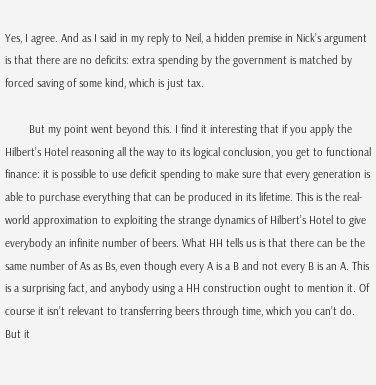Yes, I agree. And as I said in my reply to Neil, a hidden premise in Nick’s argument is that there are no deficits: extra spending by the government is matched by forced saving of some kind, which is just tax.

        But my point went beyond this. I find it interesting that if you apply the Hilbert’s Hotel reasoning all the way to its logical conclusion, you get to functional finance: it is possible to use deficit spending to make sure that every generation is able to purchase everything that can be produced in its lifetime. This is the real-world approximation to exploiting the strange dynamics of Hilbert’s Hotel to give everybody an infinite number of beers. What HH tells us is that there can be the same number of As as Bs, even though every A is a B and not every B is an A. This is a surprising fact, and anybody using a HH construction ought to mention it. Of course it isn’t relevant to transferring beers through time, which you can’t do. But it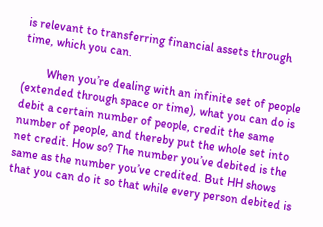is relevant to transferring financial assets through time, which you can.

        When you’re dealing with an infinite set of people (extended through space or time), what you can do is debit a certain number of people, credit the same number of people, and thereby put the whole set into net credit. How so? The number you’ve debited is the same as the number you’ve credited. But HH shows that you can do it so that while every person debited is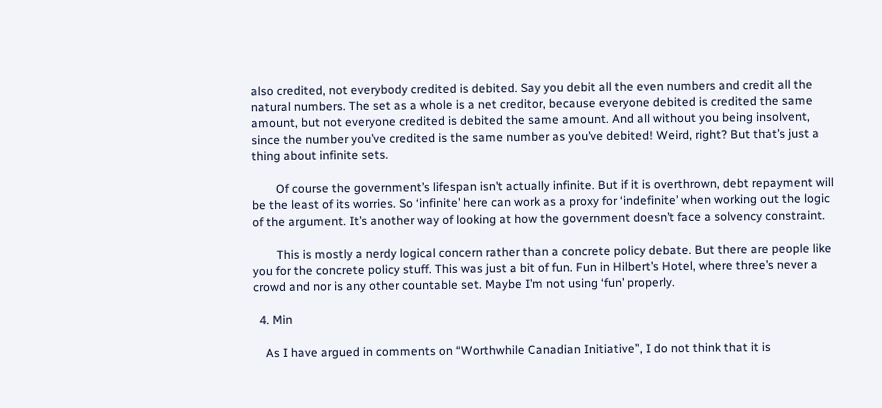also credited, not everybody credited is debited. Say you debit all the even numbers and credit all the natural numbers. The set as a whole is a net creditor, because everyone debited is credited the same amount, but not everyone credited is debited the same amount. And all without you being insolvent, since the number you’ve credited is the same number as you’ve debited! Weird, right? But that’s just a thing about infinite sets.

        Of course the government’s lifespan isn’t actually infinite. But if it is overthrown, debt repayment will be the least of its worries. So ‘infinite’ here can work as a proxy for ‘indefinite’ when working out the logic of the argument. It’s another way of looking at how the government doesn’t face a solvency constraint.

        This is mostly a nerdy logical concern rather than a concrete policy debate. But there are people like you for the concrete policy stuff. This was just a bit of fun. Fun in Hilbert’s Hotel, where three’s never a crowd and nor is any other countable set. Maybe I’m not using ‘fun’ properly.

  4. Min

    As I have argued in comments on “Worthwhile Canadian Initiative”, I do not think that it is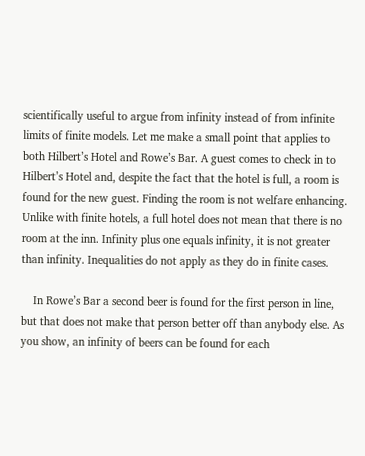scientifically useful to argue from infinity instead of from infinite limits of finite models. Let me make a small point that applies to both Hilbert’s Hotel and Rowe’s Bar. A guest comes to check in to Hilbert’s Hotel and, despite the fact that the hotel is full, a room is found for the new guest. Finding the room is not welfare enhancing. Unlike with finite hotels, a full hotel does not mean that there is no room at the inn. Infinity plus one equals infinity, it is not greater than infinity. Inequalities do not apply as they do in finite cases.

    In Rowe’s Bar a second beer is found for the first person in line, but that does not make that person better off than anybody else. As you show, an infinity of beers can be found for each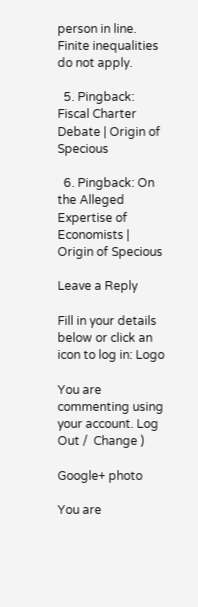person in line. Finite inequalities do not apply.

  5. Pingback: Fiscal Charter Debate | Origin of Specious

  6. Pingback: On the Alleged Expertise of Economists | Origin of Specious

Leave a Reply

Fill in your details below or click an icon to log in: Logo

You are commenting using your account. Log Out /  Change )

Google+ photo

You are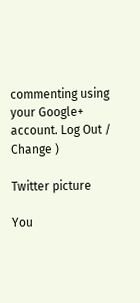commenting using your Google+ account. Log Out /  Change )

Twitter picture

You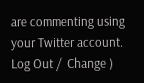are commenting using your Twitter account. Log Out /  Change )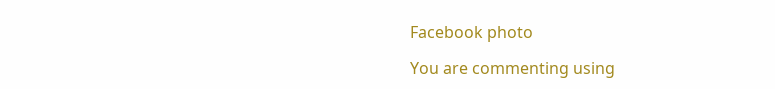Facebook photo

You are commenting using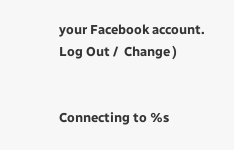your Facebook account. Log Out /  Change )


Connecting to %s